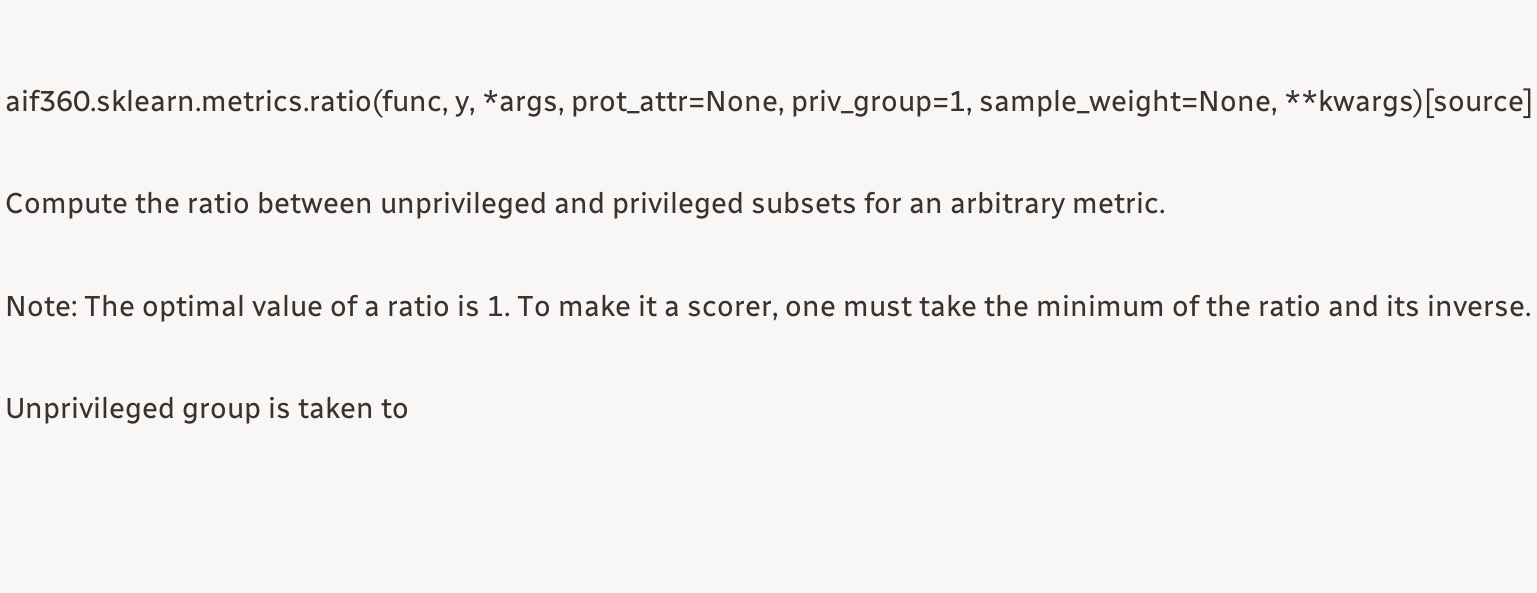aif360.sklearn.metrics.ratio(func, y, *args, prot_attr=None, priv_group=1, sample_weight=None, **kwargs)[source]

Compute the ratio between unprivileged and privileged subsets for an arbitrary metric.

Note: The optimal value of a ratio is 1. To make it a scorer, one must take the minimum of the ratio and its inverse.

Unprivileged group is taken to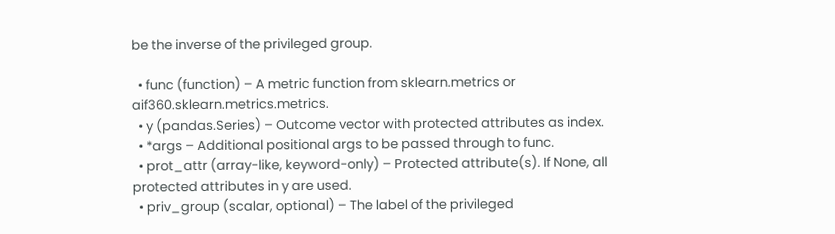be the inverse of the privileged group.

  • func (function) – A metric function from sklearn.metrics or aif360.sklearn.metrics.metrics.
  • y (pandas.Series) – Outcome vector with protected attributes as index.
  • *args – Additional positional args to be passed through to func.
  • prot_attr (array-like, keyword-only) – Protected attribute(s). If None, all protected attributes in y are used.
  • priv_group (scalar, optional) – The label of the privileged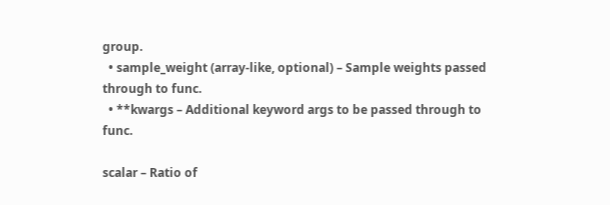group.
  • sample_weight (array-like, optional) – Sample weights passed through to func.
  • **kwargs – Additional keyword args to be passed through to func.

scalar – Ratio of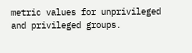metric values for unprivileged and privileged groups.